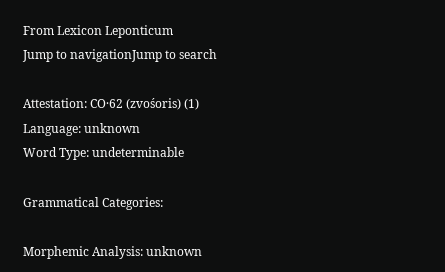From Lexicon Leponticum
Jump to navigationJump to search

Attestation: CO·62 (zvośoris) (1)
Language: unknown
Word Type: undeterminable

Grammatical Categories:

Morphemic Analysis: unknown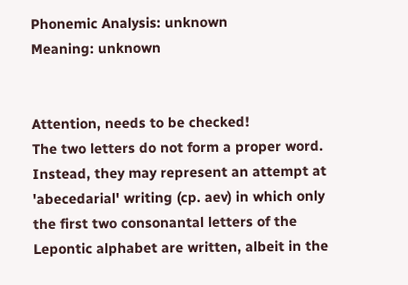Phonemic Analysis: unknown
Meaning: unknown


Attention, needs to be checked!
The two letters do not form a proper word. Instead, they may represent an attempt at 'abecedarial' writing (cp. aev) in which only the first two consonantal letters of the Lepontic alphabet are written, albeit in the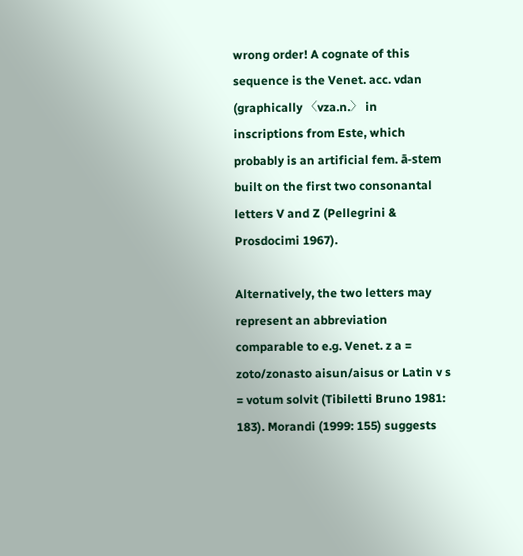wrong order! A cognate of this sequence is the Venet. acc. vdan (graphically 〈vza.n.〉 in inscriptions from Este, which probably is an artificial fem. ā-stem built on the first two consonantal letters V and Z (Pellegrini & Prosdocimi 1967).

Alternatively, the two letters may represent an abbreviation comparable to e.g. Venet. z a = zoto/zonasto aisun/aisus or Latin v s = votum solvit (Tibiletti Bruno 1981: 183). Morandi (1999: 155) suggests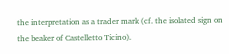the interpretation as a trader mark (cf. the isolated sign on the beaker of Castelletto Ticino).